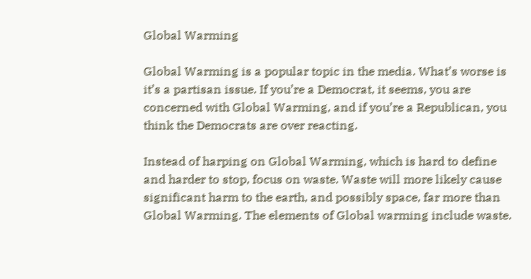Global Warming

Global Warming is a popular topic in the media. What’s worse is it’s a partisan issue. If you’re a Democrat, it seems, you are concerned with Global Warming, and if you’re a Republican, you think the Democrats are over reacting.

Instead of harping on Global Warming, which is hard to define and harder to stop, focus on waste. Waste will more likely cause significant harm to the earth, and possibly space, far more than Global Warming. The elements of Global warming include waste.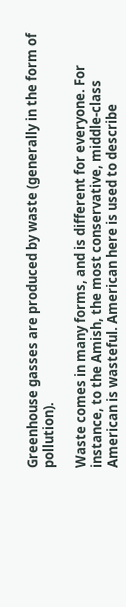Greenhouse gasses are produced by waste (generally in the form of pollution).

Waste comes in many forms, and is different for everyone. For instance, to the Amish, the most conservative, middle-class American is wasteful. American here is used to describe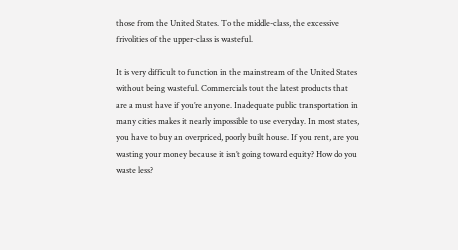those from the United States. To the middle-class, the excessive frivolities of the upper-class is wasteful.

It is very difficult to function in the mainstream of the United States without being wasteful. Commercials tout the latest products that are a must have if you’re anyone. Inadequate public transportation in many cities makes it nearly impossible to use everyday. In most states, you have to buy an overpriced, poorly built house. If you rent, are you wasting your money because it isn’t going toward equity? How do you waste less?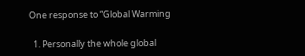One response to “Global Warming

  1. Personally the whole global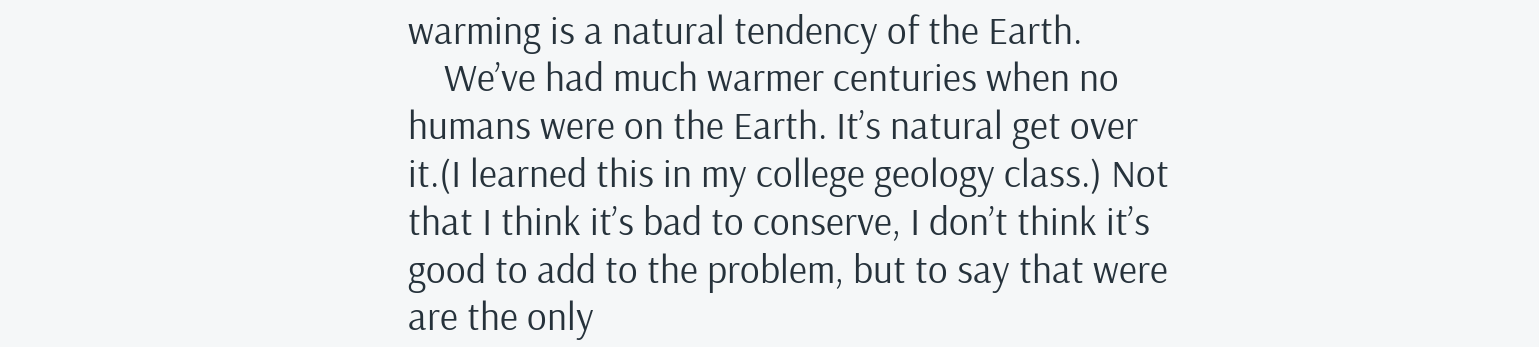warming is a natural tendency of the Earth.
    We’ve had much warmer centuries when no humans were on the Earth. It’s natural get over it.(I learned this in my college geology class.) Not that I think it’s bad to conserve, I don’t think it’s good to add to the problem, but to say that were are the only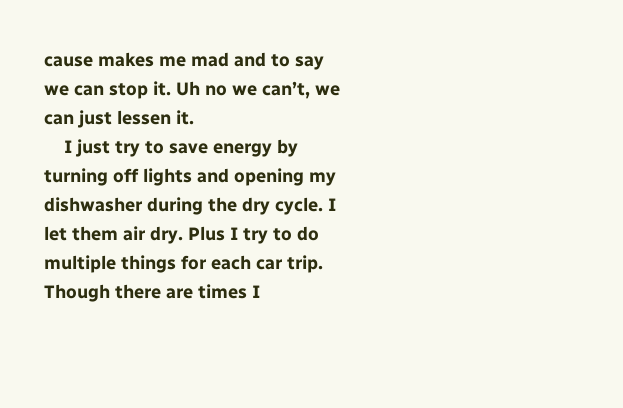cause makes me mad and to say we can stop it. Uh no we can’t, we can just lessen it.
    I just try to save energy by turning off lights and opening my dishwasher during the dry cycle. I let them air dry. Plus I try to do multiple things for each car trip. Though there are times I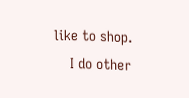like to shop.
    I do other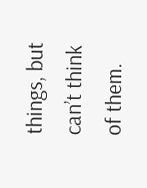things, but can’t think of them.